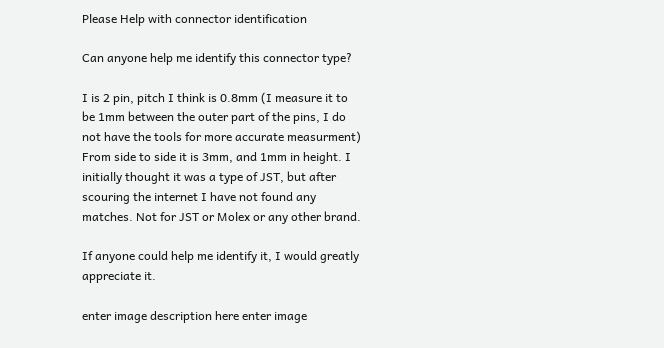Please Help with connector identification

Can anyone help me identify this connector type?

I is 2 pin, pitch I think is 0.8mm (I measure it to be 1mm between the outer part of the pins, I do not have the tools for more accurate measurment) From side to side it is 3mm, and 1mm in height. I initially thought it was a type of JST, but after scouring the internet I have not found any matches. Not for JST or Molex or any other brand.

If anyone could help me identify it, I would greatly appreciate it.

enter image description here enter image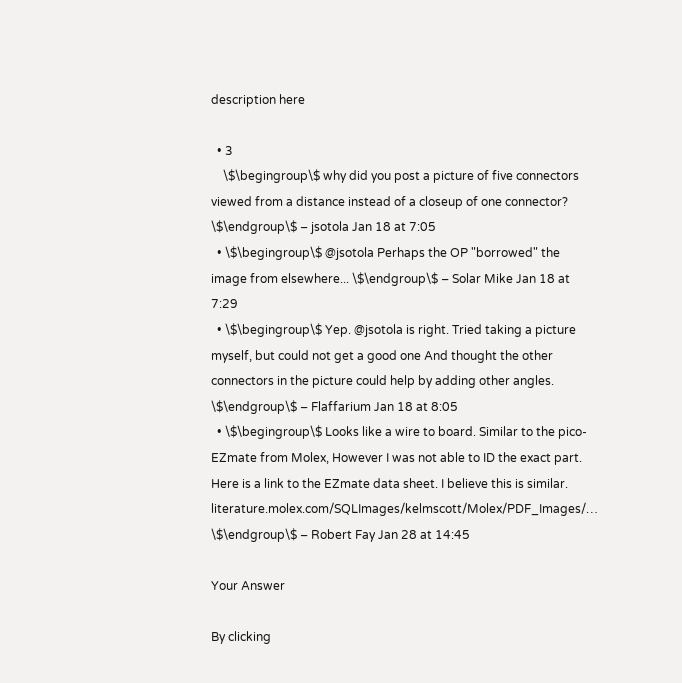description here

  • 3
    \$\begingroup\$ why did you post a picture of five connectors viewed from a distance instead of a closeup of one connector? \$\endgroup\$ – jsotola Jan 18 at 7:05
  • \$\begingroup\$ @jsotola Perhaps the OP "borrowed" the image from elsewhere... \$\endgroup\$ – Solar Mike Jan 18 at 7:29
  • \$\begingroup\$ Yep. @jsotola is right. Tried taking a picture myself, but could not get a good one And thought the other connectors in the picture could help by adding other angles. \$\endgroup\$ – Flaffarium Jan 18 at 8:05
  • \$\begingroup\$ Looks like a wire to board. Similar to the pico-EZmate from Molex, However I was not able to ID the exact part. Here is a link to the EZmate data sheet. I believe this is similar. literature.molex.com/SQLImages/kelmscott/Molex/PDF_Images/… \$\endgroup\$ – Robert Fay Jan 28 at 14:45

Your Answer

By clicking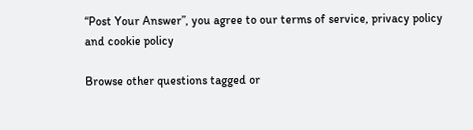“Post Your Answer”, you agree to our terms of service, privacy policy and cookie policy

Browse other questions tagged or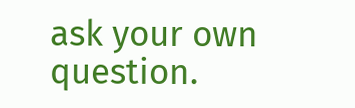ask your own question.